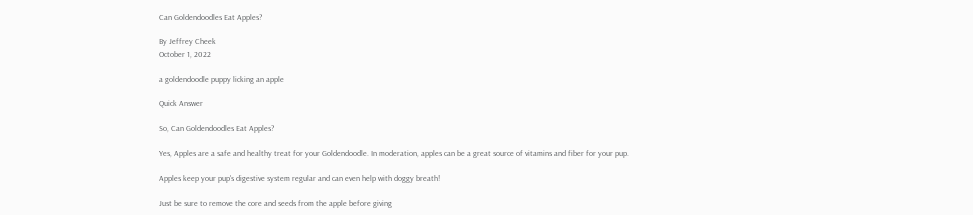Can Goldendoodles Eat Apples?

By Jeffrey Cheek
October 1, 2022

a goldendoodle puppy licking an apple

Quick Answer

So, Can Goldendoodles Eat Apples?

Yes, Apples are a safe and healthy treat for your Goldendoodle. In moderation, apples can be a great source of vitamins and fiber for your pup.

Apples keep your pup's digestive system regular and can even help with doggy breath!

Just be sure to remove the core and seeds from the apple before giving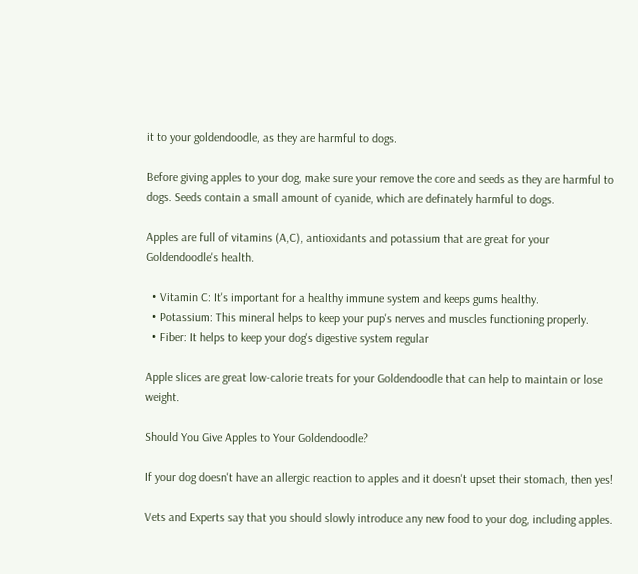it to your goldendoodle, as they are harmful to dogs.

Before giving apples to your dog, make sure your remove the core and seeds as they are harmful to dogs. Seeds contain a small amount of cyanide, which are definately harmful to dogs.

Apples are full of vitamins (A,C), antioxidants and potassium that are great for your Goldendoodle's health.

  • Vitamin C: It's important for a healthy immune system and keeps gums healthy.
  • Potassium: This mineral helps to keep your pup's nerves and muscles functioning properly.
  • Fiber: It helps to keep your dog's digestive system regular

Apple slices are great low-calorie treats for your Goldendoodle that can help to maintain or lose weight.

Should You Give Apples to Your Goldendoodle?

If your dog doesn't have an allergic reaction to apples and it doesn't upset their stomach, then yes!

Vets and Experts say that you should slowly introduce any new food to your dog, including apples.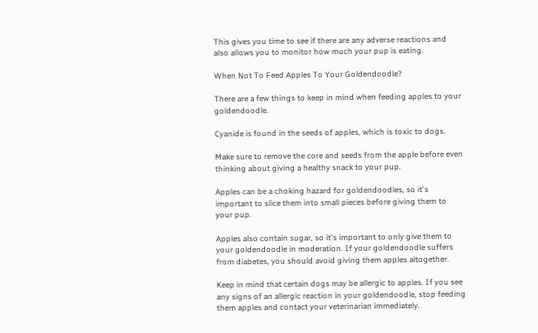This gives you time to see if there are any adverse reactions and also allows you to monitor how much your pup is eating.

When Not To Feed Apples To Your Goldendoodle?

There are a few things to keep in mind when feeding apples to your goldendoodle.

Cyanide is found in the seeds of apples, which is toxic to dogs.

Make sure to remove the core and seeds from the apple before even thinking about giving a healthy snack to your pup.

Apples can be a choking hazard for goldendoodles, so it's important to slice them into small pieces before giving them to your pup.

Apples also contain sugar, so it's important to only give them to your goldendoodle in moderation. If your goldendoodle suffers from diabetes, you should avoid giving them apples altogether.

Keep in mind that certain dogs may be allergic to apples. If you see any signs of an allergic reaction in your goldendoodle, stop feeding them apples and contact your veterinarian immediately.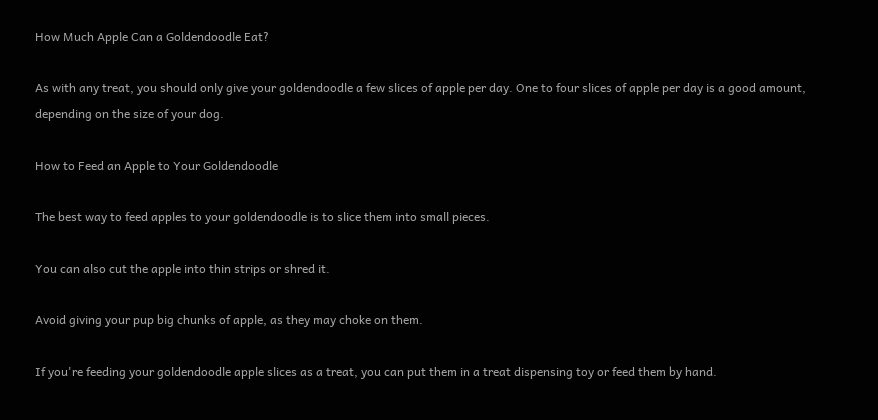How Much Apple Can a Goldendoodle Eat?

As with any treat, you should only give your goldendoodle a few slices of apple per day. One to four slices of apple per day is a good amount, depending on the size of your dog.

How to Feed an Apple to Your Goldendoodle

The best way to feed apples to your goldendoodle is to slice them into small pieces.

You can also cut the apple into thin strips or shred it.

Avoid giving your pup big chunks of apple, as they may choke on them.

If you're feeding your goldendoodle apple slices as a treat, you can put them in a treat dispensing toy or feed them by hand.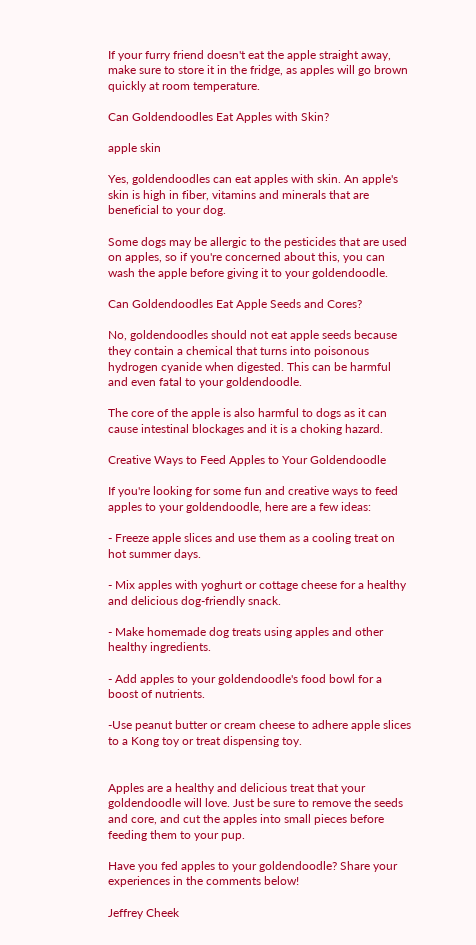If your furry friend doesn't eat the apple straight away, make sure to store it in the fridge, as apples will go brown quickly at room temperature.

Can Goldendoodles Eat Apples with Skin?

apple skin

Yes, goldendoodles can eat apples with skin. An apple's skin is high in fiber, vitamins and minerals that are beneficial to your dog.

Some dogs may be allergic to the pesticides that are used on apples, so if you're concerned about this, you can wash the apple before giving it to your goldendoodle.

Can Goldendoodles Eat Apple Seeds and Cores?

No, goldendoodles should not eat apple seeds because they contain a chemical that turns into poisonous hydrogen cyanide when digested. This can be harmful and even fatal to your goldendoodle.

The core of the apple is also harmful to dogs as it can cause intestinal blockages and it is a choking hazard.

Creative Ways to Feed Apples to Your Goldendoodle

If you're looking for some fun and creative ways to feed apples to your goldendoodle, here are a few ideas:

- Freeze apple slices and use them as a cooling treat on hot summer days.

- Mix apples with yoghurt or cottage cheese for a healthy and delicious dog-friendly snack.

- Make homemade dog treats using apples and other healthy ingredients.

- Add apples to your goldendoodle's food bowl for a boost of nutrients.

-Use peanut butter or cream cheese to adhere apple slices to a Kong toy or treat dispensing toy.


Apples are a healthy and delicious treat that your goldendoodle will love. Just be sure to remove the seeds and core, and cut the apples into small pieces before feeding them to your pup.

Have you fed apples to your goldendoodle? Share your experiences in the comments below!

Jeffrey Cheek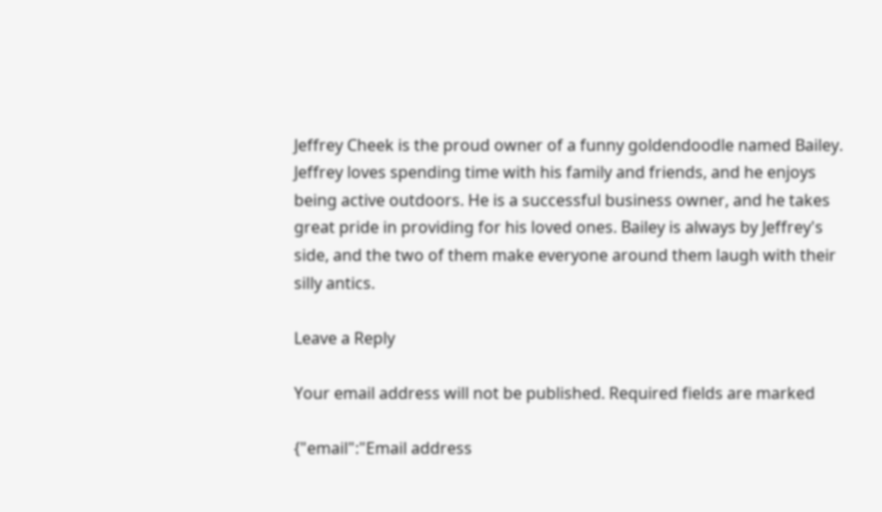Jeffrey Cheek is the proud owner of a funny goldendoodle named Bailey. Jeffrey loves spending time with his family and friends, and he enjoys being active outdoors. He is a successful business owner, and he takes great pride in providing for his loved ones. Bailey is always by Jeffrey's side, and the two of them make everyone around them laugh with their silly antics.

Leave a Reply

Your email address will not be published. Required fields are marked

{"email":"Email address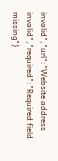invalid","url":"Website address invalid","required":"Required field missing"}